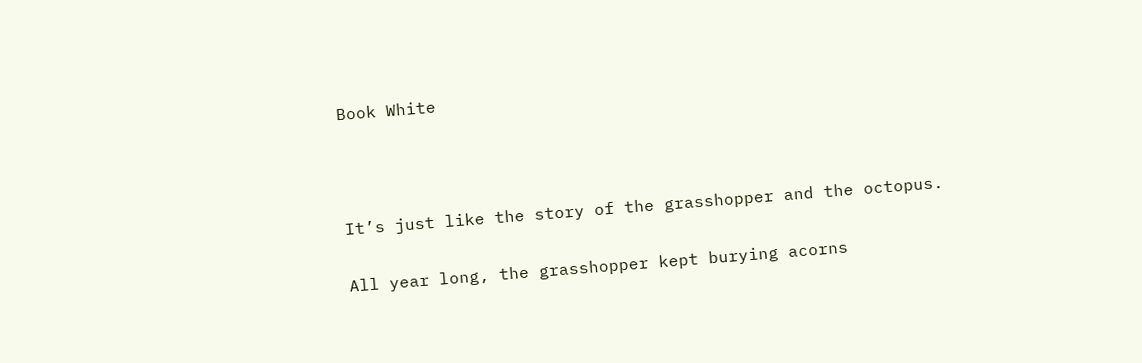Book White



It’s just like the story of the grasshopper and the octopus.

All year long, the grasshopper kept burying acorns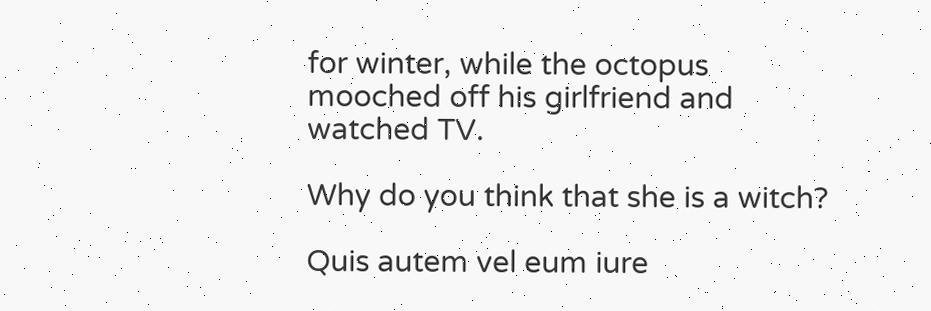for winter, while the octopus mooched off his girlfriend and watched TV.

Why do you think that she is a witch?

Quis autem vel eum iure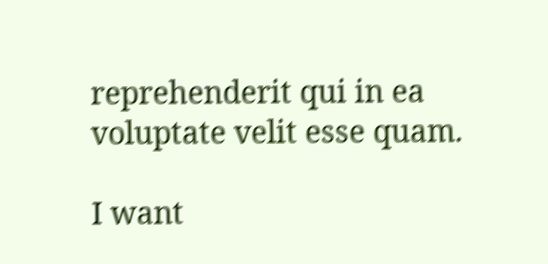reprehenderit qui in ea voluptate velit esse quam.

I want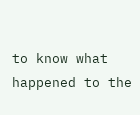to know what happened to the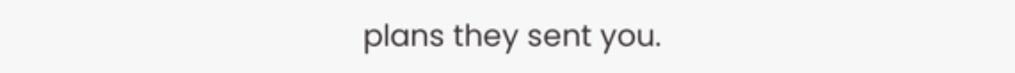plans they sent you.